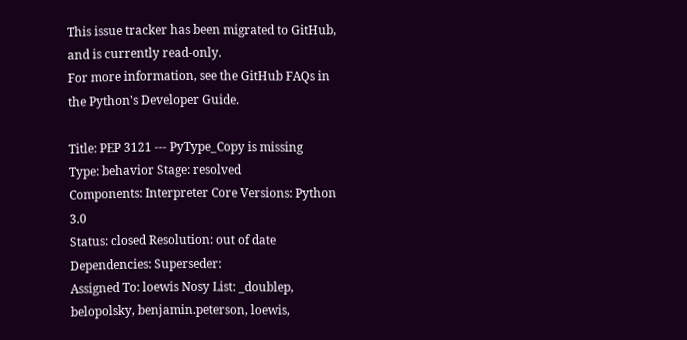This issue tracker has been migrated to GitHub, and is currently read-only.
For more information, see the GitHub FAQs in the Python's Developer Guide.

Title: PEP 3121 --- PyType_Copy is missing
Type: behavior Stage: resolved
Components: Interpreter Core Versions: Python 3.0
Status: closed Resolution: out of date
Dependencies: Superseder:
Assigned To: loewis Nosy List: _doublep, belopolsky, benjamin.peterson, loewis,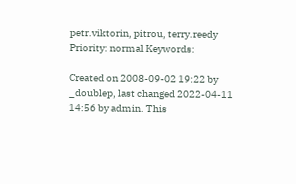petr.viktorin, pitrou, terry.reedy
Priority: normal Keywords:

Created on 2008-09-02 19:22 by _doublep, last changed 2022-04-11 14:56 by admin. This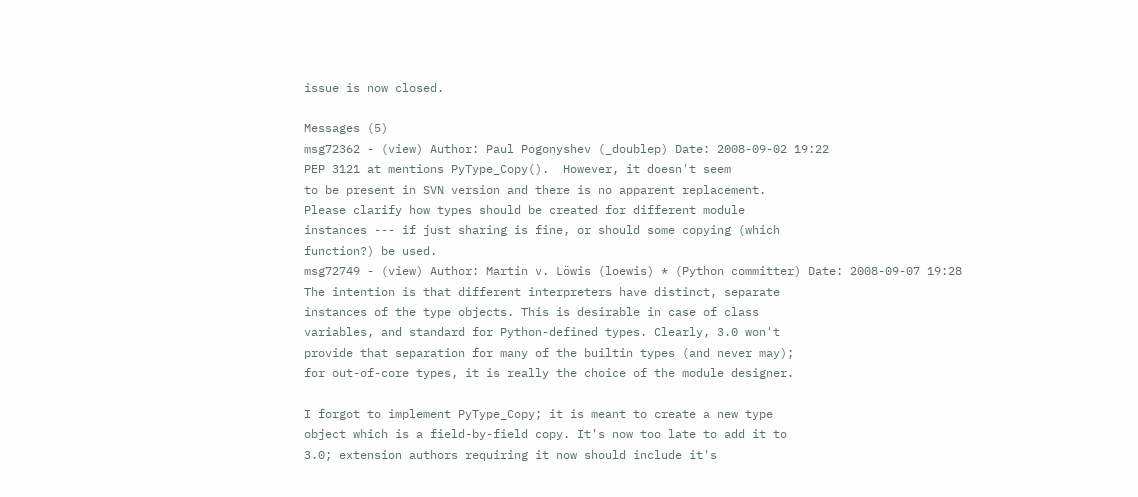issue is now closed.

Messages (5)
msg72362 - (view) Author: Paul Pogonyshev (_doublep) Date: 2008-09-02 19:22
PEP 3121 at mentions PyType_Copy().  However, it doesn't seem
to be present in SVN version and there is no apparent replacement.
Please clarify how types should be created for different module
instances --- if just sharing is fine, or should some copying (which
function?) be used.
msg72749 - (view) Author: Martin v. Löwis (loewis) * (Python committer) Date: 2008-09-07 19:28
The intention is that different interpreters have distinct, separate
instances of the type objects. This is desirable in case of class
variables, and standard for Python-defined types. Clearly, 3.0 won't
provide that separation for many of the builtin types (and never may);
for out-of-core types, it is really the choice of the module designer.

I forgot to implement PyType_Copy; it is meant to create a new type
object which is a field-by-field copy. It's now too late to add it to
3.0; extension authors requiring it now should include it's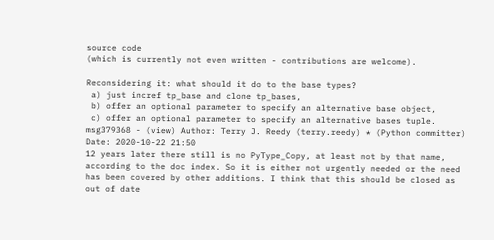source code
(which is currently not even written - contributions are welcome).

Reconsidering it: what should it do to the base types?
 a) just incref tp_base and clone tp_bases,
 b) offer an optional parameter to specify an alternative base object,
 c) offer an optional parameter to specify an alternative bases tuple.
msg379368 - (view) Author: Terry J. Reedy (terry.reedy) * (Python committer) Date: 2020-10-22 21:50
12 years later there still is no PyType_Copy, at least not by that name, according to the doc index. So it is either not urgently needed or the need has been covered by other additions. I think that this should be closed as out of date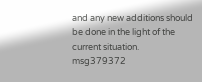and any new additions should be done in the light of the current situation.
msg379372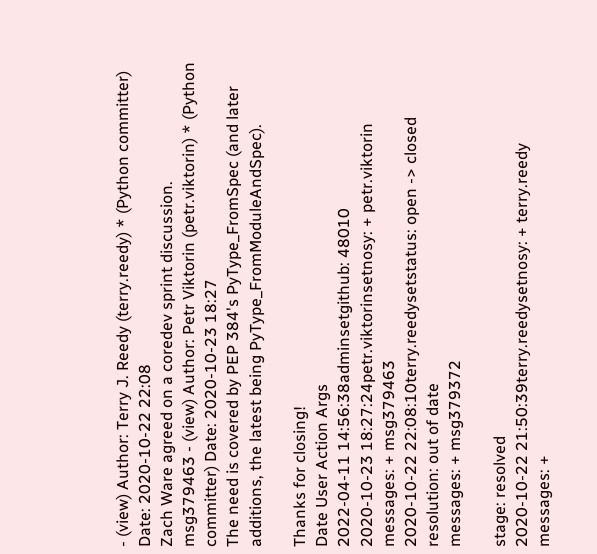- (view) Author: Terry J. Reedy (terry.reedy) * (Python committer) Date: 2020-10-22 22:08
Zach Ware agreed on a coredev sprint discussion.
msg379463 - (view) Author: Petr Viktorin (petr.viktorin) * (Python committer) Date: 2020-10-23 18:27
The need is covered by PEP 384's PyType_FromSpec (and later additions, the latest being PyType_FromModuleAndSpec).

Thanks for closing!
Date User Action Args
2022-04-11 14:56:38adminsetgithub: 48010
2020-10-23 18:27:24petr.viktorinsetnosy: + petr.viktorin
messages: + msg379463
2020-10-22 22:08:10terry.reedysetstatus: open -> closed
resolution: out of date
messages: + msg379372

stage: resolved
2020-10-22 21:50:39terry.reedysetnosy: + terry.reedy
messages: +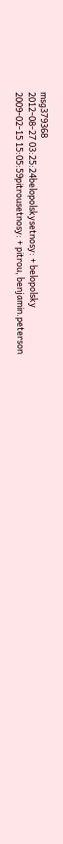msg379368
2012-08-27 03:25:24belopolskysetnosy: + belopolsky
2009-02-15 15:05:59pitrousetnosy: + pitrou, benjamin.peterson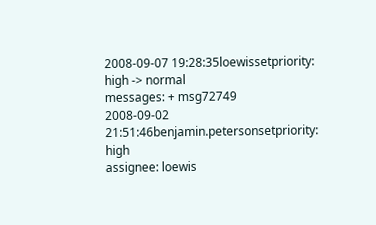2008-09-07 19:28:35loewissetpriority: high -> normal
messages: + msg72749
2008-09-02 21:51:46benjamin.petersonsetpriority: high
assignee: loewis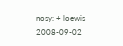nosy: + loewis
2008-09-02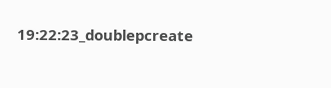19:22:23_doublepcreate